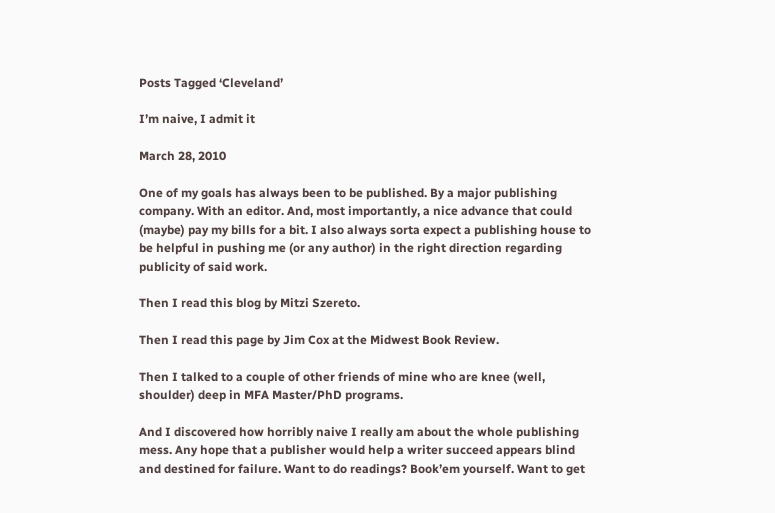Posts Tagged ‘Cleveland’

I’m naive, I admit it

March 28, 2010

One of my goals has always been to be published. By a major publishing company. With an editor. And, most importantly, a nice advance that could (maybe) pay my bills for a bit. I also always sorta expect a publishing house to be helpful in pushing me (or any author) in the right direction regarding publicity of said work.

Then I read this blog by Mitzi Szereto.

Then I read this page by Jim Cox at the Midwest Book Review.

Then I talked to a couple of other friends of mine who are knee (well, shoulder) deep in MFA Master/PhD programs.

And I discovered how horribly naive I really am about the whole publishing mess. Any hope that a publisher would help a writer succeed appears blind and destined for failure. Want to do readings? Book’em yourself. Want to get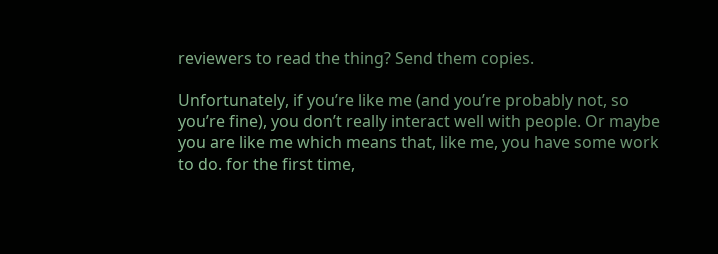reviewers to read the thing? Send them copies.

Unfortunately, if you’re like me (and you’re probably not, so you’re fine), you don’t really interact well with people. Or maybe you are like me which means that, like me, you have some work to do. for the first time,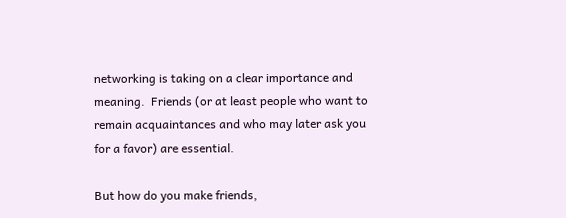networking is taking on a clear importance and meaning.  Friends (or at least people who want to remain acquaintances and who may later ask you for a favor) are essential.

But how do you make friends,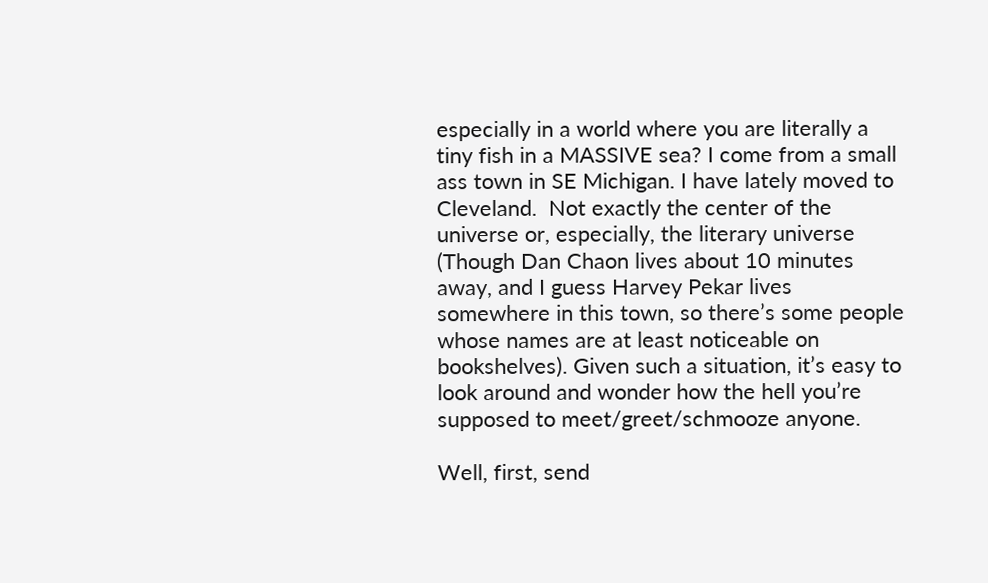especially in a world where you are literally a tiny fish in a MASSIVE sea? I come from a small ass town in SE Michigan. I have lately moved to Cleveland.  Not exactly the center of the universe or, especially, the literary universe (Though Dan Chaon lives about 10 minutes away, and I guess Harvey Pekar lives somewhere in this town, so there’s some people whose names are at least noticeable on bookshelves). Given such a situation, it’s easy to look around and wonder how the hell you’re supposed to meet/greet/schmooze anyone.

Well, first, send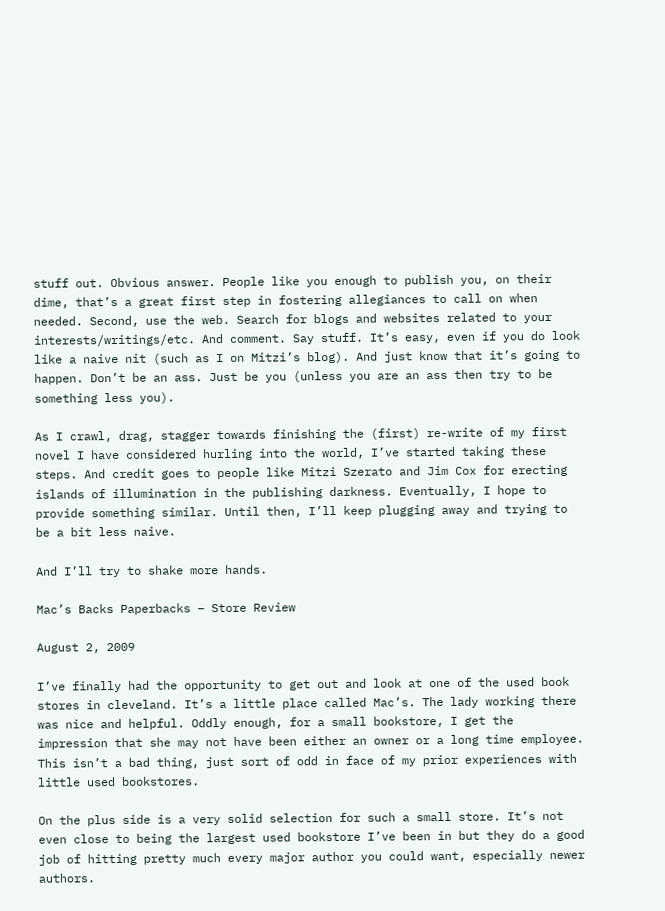stuff out. Obvious answer. People like you enough to publish you, on their dime, that’s a great first step in fostering allegiances to call on when needed. Second, use the web. Search for blogs and websites related to your interests/writings/etc. And comment. Say stuff. It’s easy, even if you do look like a naive nit (such as I on Mitzi’s blog). And just know that it’s going to happen. Don’t be an ass. Just be you (unless you are an ass then try to be something less you).

As I crawl, drag, stagger towards finishing the (first) re-write of my first novel I have considered hurling into the world, I’ve started taking these steps. And credit goes to people like Mitzi Szerato and Jim Cox for erecting islands of illumination in the publishing darkness. Eventually, I hope to provide something similar. Until then, I’ll keep plugging away and trying to be a bit less naive.

And I’ll try to shake more hands.

Mac’s Backs Paperbacks – Store Review

August 2, 2009

I’ve finally had the opportunity to get out and look at one of the used book stores in cleveland. It’s a little place called Mac’s. The lady working there was nice and helpful. Oddly enough, for a small bookstore, I get the impression that she may not have been either an owner or a long time employee. This isn’t a bad thing, just sort of odd in face of my prior experiences with little used bookstores.

On the plus side is a very solid selection for such a small store. It’s not even close to being the largest used bookstore I’ve been in but they do a good job of hitting pretty much every major author you could want, especially newer authors.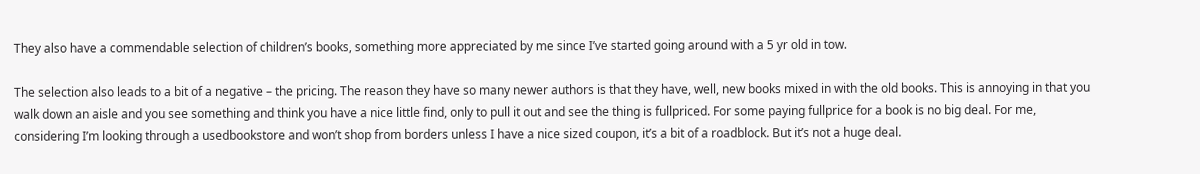They also have a commendable selection of children’s books, something more appreciated by me since I’ve started going around with a 5 yr old in tow.

The selection also leads to a bit of a negative – the pricing. The reason they have so many newer authors is that they have, well, new books mixed in with the old books. This is annoying in that you walk down an aisle and you see something and think you have a nice little find, only to pull it out and see the thing is fullpriced. For some paying fullprice for a book is no big deal. For me, considering I’m looking through a usedbookstore and won’t shop from borders unless I have a nice sized coupon, it’s a bit of a roadblock. But it’s not a huge deal.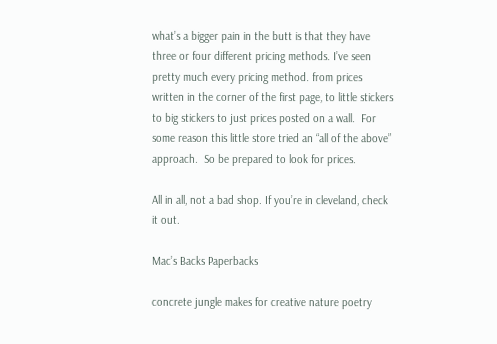what’s a bigger pain in the butt is that they have three or four different pricing methods. I’ve seen pretty much every pricing method. from prices written in the corner of the first page, to little stickers to big stickers to just prices posted on a wall.  For some reason this little store tried an “all of the above” approach.  So be prepared to look for prices.

All in all, not a bad shop. If you’re in cleveland, check it out.

Mac’s Backs Paperbacks

concrete jungle makes for creative nature poetry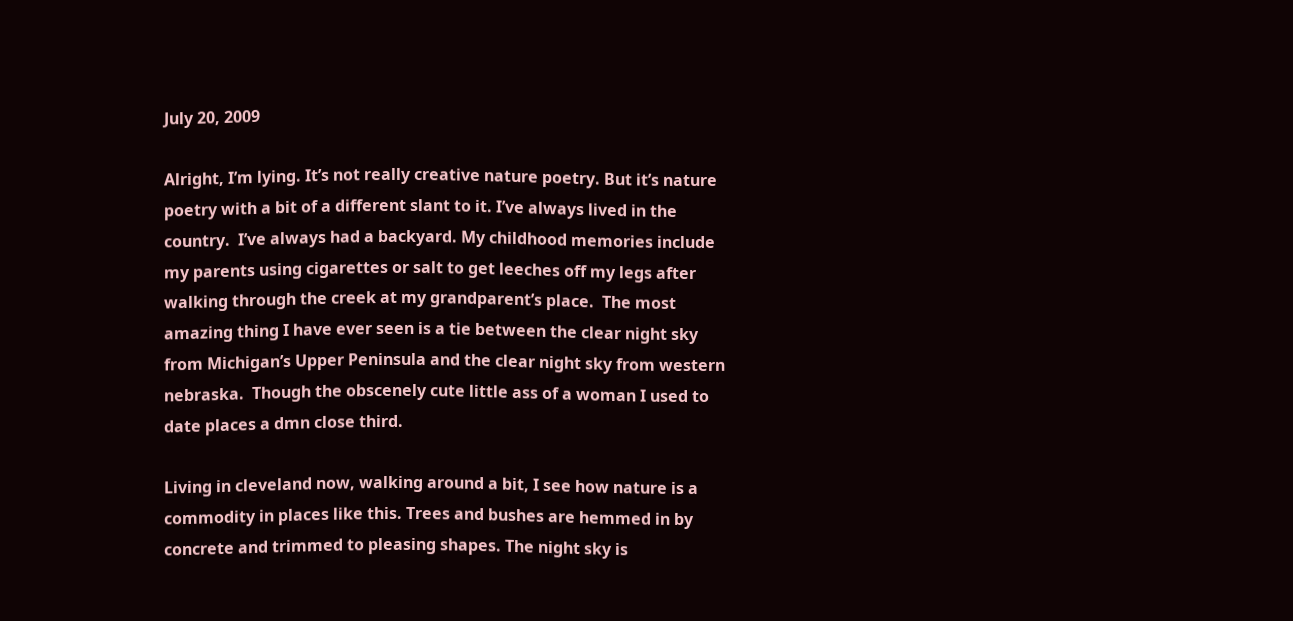July 20, 2009

Alright, I’m lying. It’s not really creative nature poetry. But it’s nature poetry with a bit of a different slant to it. I’ve always lived in the country.  I’ve always had a backyard. My childhood memories include my parents using cigarettes or salt to get leeches off my legs after walking through the creek at my grandparent’s place.  The most amazing thing I have ever seen is a tie between the clear night sky from Michigan’s Upper Peninsula and the clear night sky from western nebraska.  Though the obscenely cute little ass of a woman I used to date places a dmn close third.

Living in cleveland now, walking around a bit, I see how nature is a commodity in places like this. Trees and bushes are hemmed in by concrete and trimmed to pleasing shapes. The night sky is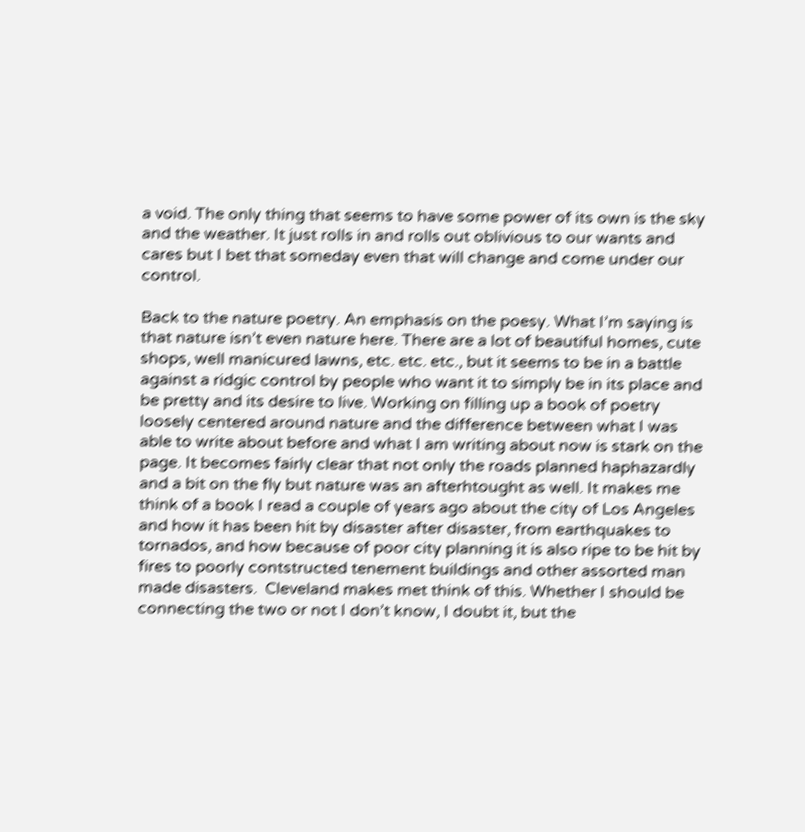a void. The only thing that seems to have some power of its own is the sky and the weather. It just rolls in and rolls out oblivious to our wants and cares but I bet that someday even that will change and come under our control.

Back to the nature poetry. An emphasis on the poesy. What I’m saying is that nature isn’t even nature here. There are a lot of beautiful homes, cute shops, well manicured lawns, etc. etc. etc., but it seems to be in a battle against a ridgic control by people who want it to simply be in its place and be pretty and its desire to live. Working on filling up a book of poetry loosely centered around nature and the difference between what I was able to write about before and what I am writing about now is stark on the page. It becomes fairly clear that not only the roads planned haphazardly and a bit on the fly but nature was an afterhtought as well. It makes me think of a book I read a couple of years ago about the city of Los Angeles and how it has been hit by disaster after disaster, from earthquakes to tornados, and how because of poor city planning it is also ripe to be hit by fires to poorly contstructed tenement buildings and other assorted man made disasters.  Cleveland makes met think of this. Whether I should be connecting the two or not I don’t know, I doubt it, but the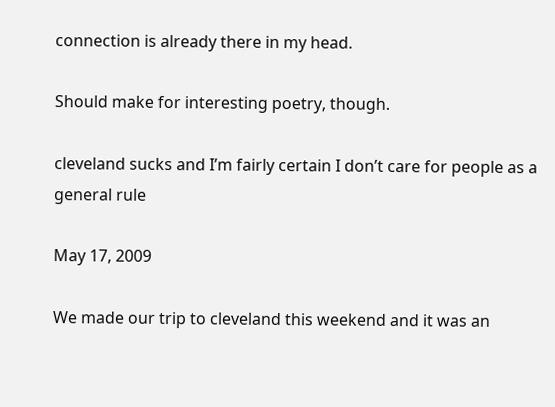connection is already there in my head.

Should make for interesting poetry, though.

cleveland sucks and I’m fairly certain I don’t care for people as a general rule

May 17, 2009

We made our trip to cleveland this weekend and it was an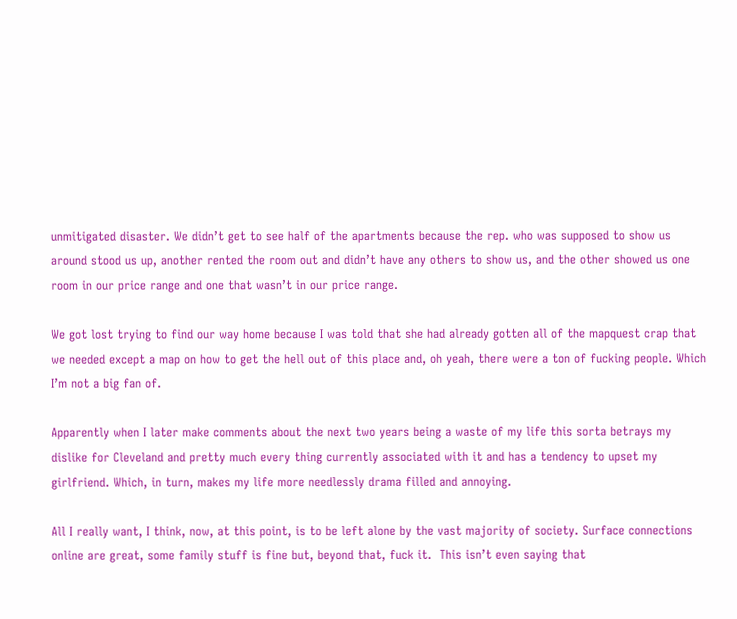unmitigated disaster. We didn’t get to see half of the apartments because the rep. who was supposed to show us around stood us up, another rented the room out and didn’t have any others to show us, and the other showed us one room in our price range and one that wasn’t in our price range.

We got lost trying to find our way home because I was told that she had already gotten all of the mapquest crap that we needed except a map on how to get the hell out of this place and, oh yeah, there were a ton of fucking people. Which I’m not a big fan of.

Apparently when I later make comments about the next two years being a waste of my life this sorta betrays my dislike for Cleveland and pretty much every thing currently associated with it and has a tendency to upset my girlfriend. Which, in turn, makes my life more needlessly drama filled and annoying.

All I really want, I think, now, at this point, is to be left alone by the vast majority of society. Surface connections online are great, some family stuff is fine but, beyond that, fuck it.  This isn’t even saying that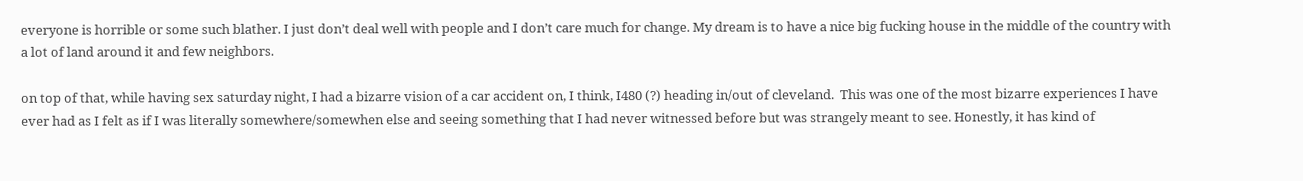everyone is horrible or some such blather. I just don’t deal well with people and I don’t care much for change. My dream is to have a nice big fucking house in the middle of the country with a lot of land around it and few neighbors.

on top of that, while having sex saturday night, I had a bizarre vision of a car accident on, I think, I480 (?) heading in/out of cleveland.  This was one of the most bizarre experiences I have ever had as I felt as if I was literally somewhere/somewhen else and seeing something that I had never witnessed before but was strangely meant to see. Honestly, it has kind of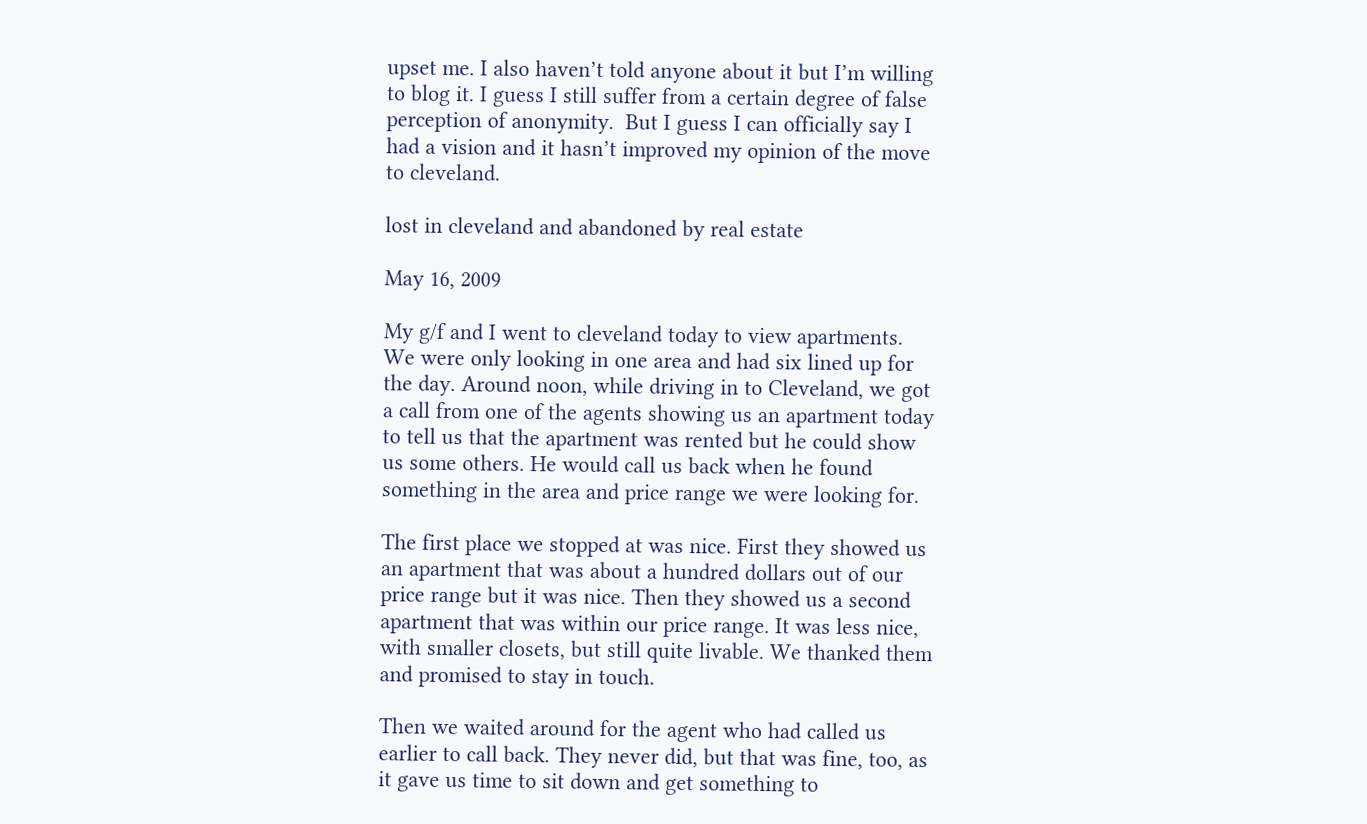upset me. I also haven’t told anyone about it but I’m willing to blog it. I guess I still suffer from a certain degree of false perception of anonymity.  But I guess I can officially say I had a vision and it hasn’t improved my opinion of the move to cleveland.

lost in cleveland and abandoned by real estate

May 16, 2009

My g/f and I went to cleveland today to view apartments. We were only looking in one area and had six lined up for the day. Around noon, while driving in to Cleveland, we got a call from one of the agents showing us an apartment today to tell us that the apartment was rented but he could show us some others. He would call us back when he found something in the area and price range we were looking for.

The first place we stopped at was nice. First they showed us an apartment that was about a hundred dollars out of our price range but it was nice. Then they showed us a second apartment that was within our price range. It was less nice, with smaller closets, but still quite livable. We thanked them and promised to stay in touch.

Then we waited around for the agent who had called us earlier to call back. They never did, but that was fine, too, as it gave us time to sit down and get something to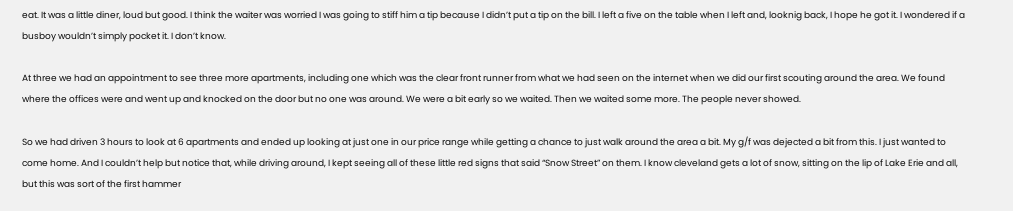eat. It was a little diner, loud but good. I think the waiter was worried I was going to stiff him a tip because I didn’t put a tip on the bill. I left a five on the table when I left and, looknig back, I hope he got it. I wondered if a busboy wouldn’t simply pocket it. I don’t know.

At three we had an appointment to see three more apartments, including one which was the clear front runner from what we had seen on the internet when we did our first scouting around the area. We found where the offices were and went up and knocked on the door but no one was around. We were a bit early so we waited. Then we waited some more. The people never showed.

So we had driven 3 hours to look at 6 apartments and ended up looking at just one in our price range while getting a chance to just walk around the area a bit. My g/f was dejected a bit from this. I just wanted to come home. And I couldn’t help but notice that, while driving around, I kept seeing all of these little red signs that said “Snow Street” on them. I know cleveland gets a lot of snow, sitting on the lip of Lake Erie and all, but this was sort of the first hammer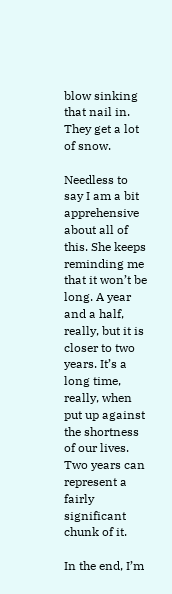blow sinking that nail in. They get a lot of snow.

Needless to say I am a bit apprehensive about all of this. She keeps reminding me that it won’t be long. A year and a half, really, but it is closer to two years. It’s a long time, really, when put up against the shortness of our lives. Two years can represent a fairly significant chunk of it.

In the end, I’m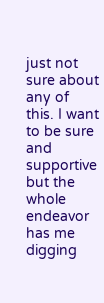just not sure about any of this. I want to be sure and supportive but the whole endeavor has me digging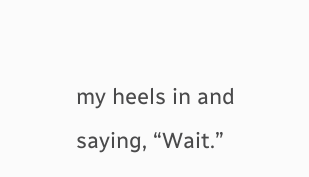my heels in and saying, “Wait.”